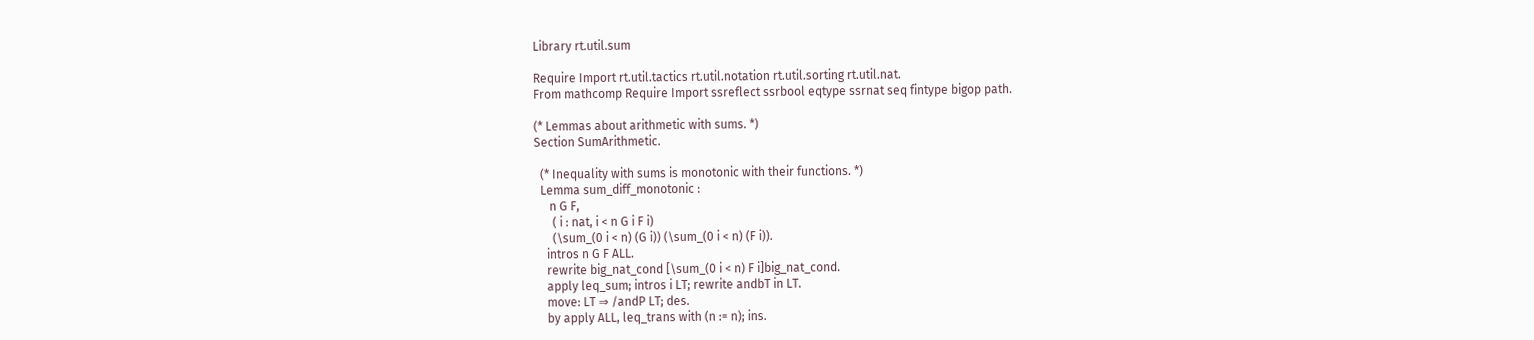Library rt.util.sum

Require Import rt.util.tactics rt.util.notation rt.util.sorting rt.util.nat.
From mathcomp Require Import ssreflect ssrbool eqtype ssrnat seq fintype bigop path.

(* Lemmas about arithmetic with sums. *)
Section SumArithmetic.

  (* Inequality with sums is monotonic with their functions. *)
  Lemma sum_diff_monotonic :
     n G F,
      ( i : nat, i < n G i F i)
      (\sum_(0 i < n) (G i)) (\sum_(0 i < n) (F i)).
    intros n G F ALL.
    rewrite big_nat_cond [\sum_(0 i < n) F i]big_nat_cond.
    apply leq_sum; intros i LT; rewrite andbT in LT.
    move: LT ⇒ /andP LT; des.
    by apply ALL, leq_trans with (n := n); ins.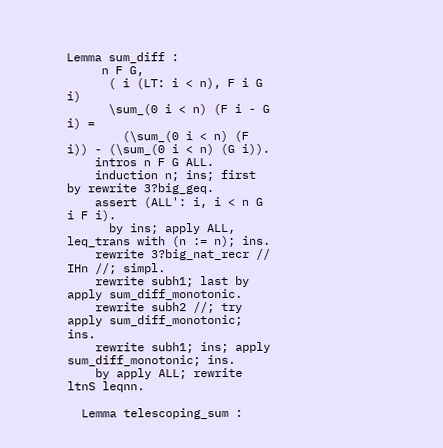Lemma sum_diff :
     n F G,
      ( i (LT: i < n), F i G i)
      \sum_(0 i < n) (F i - G i) =
        (\sum_(0 i < n) (F i)) - (\sum_(0 i < n) (G i)).
    intros n F G ALL.
    induction n; ins; first by rewrite 3?big_geq.
    assert (ALL': i, i < n G i F i).
      by ins; apply ALL, leq_trans with (n := n); ins.
    rewrite 3?big_nat_recr // IHn //; simpl.
    rewrite subh1; last by apply sum_diff_monotonic.
    rewrite subh2 //; try apply sum_diff_monotonic; ins.
    rewrite subh1; ins; apply sum_diff_monotonic; ins.
    by apply ALL; rewrite ltnS leqnn.

  Lemma telescoping_sum :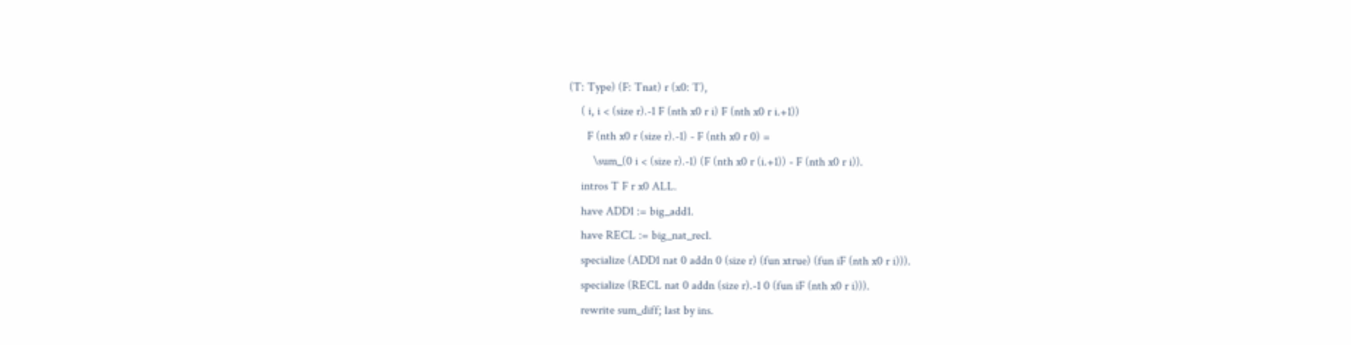(T: Type) (F: Tnat) r (x0: T),
    ( i, i < (size r).-1 F (nth x0 r i) F (nth x0 r i.+1))
      F (nth x0 r (size r).-1) - F (nth x0 r 0) =
        \sum_(0 i < (size r).-1) (F (nth x0 r (i.+1)) - F (nth x0 r i)).
    intros T F r x0 ALL.
    have ADD1 := big_add1.
    have RECL := big_nat_recl.
    specialize (ADD1 nat 0 addn 0 (size r) (fun xtrue) (fun iF (nth x0 r i))).
    specialize (RECL nat 0 addn (size r).-1 0 (fun iF (nth x0 r i))).
    rewrite sum_diff; last by ins.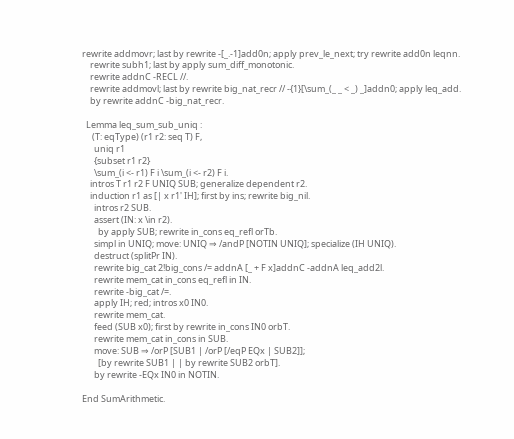rewrite addmovr; last by rewrite -[_.-1]add0n; apply prev_le_next; try rewrite add0n leqnn.
    rewrite subh1; last by apply sum_diff_monotonic.
    rewrite addnC -RECL //.
    rewrite addmovl; last by rewrite big_nat_recr // -{1}[\sum_(_ _ < _) _]addn0; apply leq_add.
    by rewrite addnC -big_nat_recr.

  Lemma leq_sum_sub_uniq :
     (T: eqType) (r1 r2: seq T) F,
      uniq r1
      {subset r1 r2}
      \sum_(i <- r1) F i \sum_(i <- r2) F i.
    intros T r1 r2 F UNIQ SUB; generalize dependent r2.
    induction r1 as [| x r1' IH]; first by ins; rewrite big_nil.
      intros r2 SUB.
      assert (IN: x \in r2).
        by apply SUB; rewrite in_cons eq_refl orTb.
      simpl in UNIQ; move: UNIQ ⇒ /andP [NOTIN UNIQ]; specialize (IH UNIQ).
      destruct (splitPr IN).
      rewrite big_cat 2!big_cons /= addnA [_ + F x]addnC -addnA leq_add2l.
      rewrite mem_cat in_cons eq_refl in IN.
      rewrite -big_cat /=.
      apply IH; red; intros x0 IN0.
      rewrite mem_cat.
      feed (SUB x0); first by rewrite in_cons IN0 orbT.
      rewrite mem_cat in_cons in SUB.
      move: SUB ⇒ /orP [SUB1 | /orP [/eqP EQx | SUB2]];
        [by rewrite SUB1 | | by rewrite SUB2 orbT].
      by rewrite -EQx IN0 in NOTIN.

End SumArithmetic.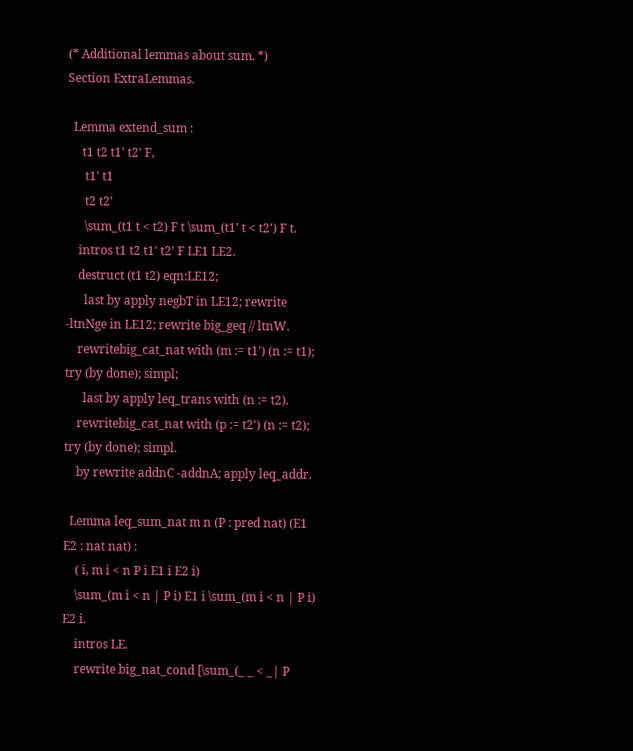(* Additional lemmas about sum. *)
Section ExtraLemmas.

  Lemma extend_sum :
     t1 t2 t1' t2' F,
      t1' t1
      t2 t2'
      \sum_(t1 t < t2) F t \sum_(t1' t < t2') F t.
    intros t1 t2 t1' t2' F LE1 LE2.
    destruct (t1 t2) eqn:LE12;
      last by apply negbT in LE12; rewrite -ltnNge in LE12; rewrite big_geq // ltnW.
    rewritebig_cat_nat with (m := t1') (n := t1); try (by done); simpl;
      last by apply leq_trans with (n := t2).
    rewritebig_cat_nat with (p := t2') (n := t2); try (by done); simpl.
    by rewrite addnC -addnA; apply leq_addr.

  Lemma leq_sum_nat m n (P : pred nat) (E1 E2 : nat nat) :
    ( i, m i < n P i E1 i E2 i)
    \sum_(m i < n | P i) E1 i \sum_(m i < n | P i) E2 i.
    intros LE.
    rewrite big_nat_cond [\sum_(_ _ < _| P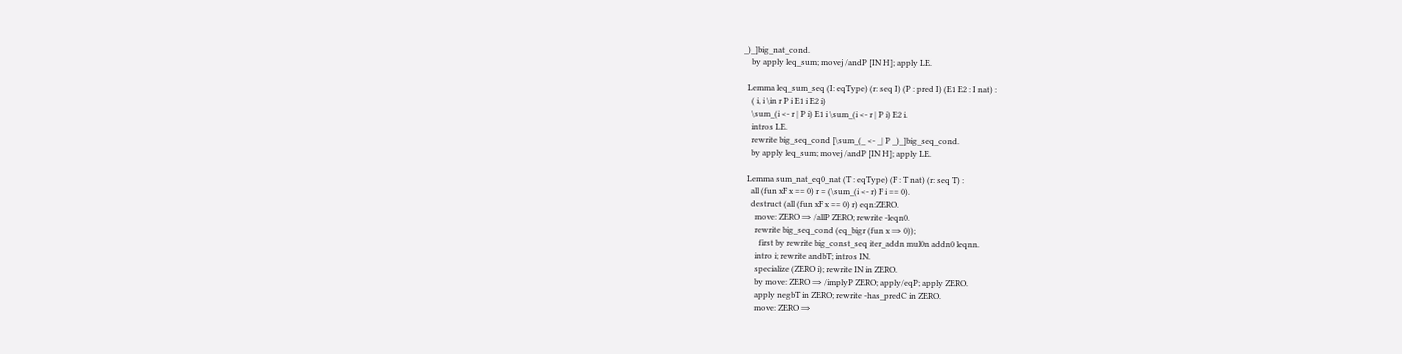_)_]big_nat_cond.
    by apply leq_sum; movej /andP [IN H]; apply LE.

  Lemma leq_sum_seq (I: eqType) (r: seq I) (P : pred I) (E1 E2 : I nat) :
    ( i, i \in r P i E1 i E2 i)
    \sum_(i <- r | P i) E1 i \sum_(i <- r | P i) E2 i.
    intros LE.
    rewrite big_seq_cond [\sum_(_ <- _| P _)_]big_seq_cond.
    by apply leq_sum; movej /andP [IN H]; apply LE.

  Lemma sum_nat_eq0_nat (T : eqType) (F : T nat) (r: seq T) :
    all (fun xF x == 0) r = (\sum_(i <- r) F i == 0).
    destruct (all (fun xF x == 0) r) eqn:ZERO.
      move: ZERO ⇒ /allP ZERO; rewrite -leqn0.
      rewrite big_seq_cond (eq_bigr (fun x ⇒ 0));
        first by rewrite big_const_seq iter_addn mul0n addn0 leqnn.
      intro i; rewrite andbT; intros IN.
      specialize (ZERO i); rewrite IN in ZERO.
      by move: ZERO ⇒ /implyP ZERO; apply/eqP; apply ZERO.
      apply negbT in ZERO; rewrite -has_predC in ZERO.
      move: ZERO ⇒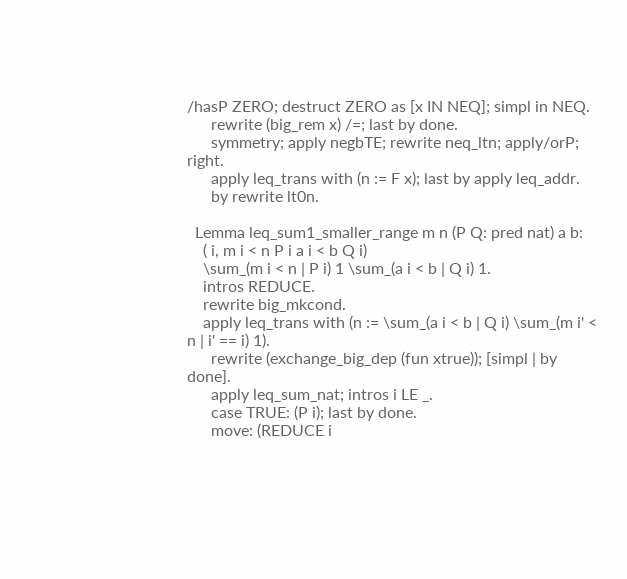/hasP ZERO; destruct ZERO as [x IN NEQ]; simpl in NEQ.
      rewrite (big_rem x) /=; last by done.
      symmetry; apply negbTE; rewrite neq_ltn; apply/orP; right.
      apply leq_trans with (n := F x); last by apply leq_addr.
      by rewrite lt0n.

  Lemma leq_sum1_smaller_range m n (P Q: pred nat) a b:
    ( i, m i < n P i a i < b Q i)
    \sum_(m i < n | P i) 1 \sum_(a i < b | Q i) 1.
    intros REDUCE.
    rewrite big_mkcond.
    apply leq_trans with (n := \sum_(a i < b | Q i) \sum_(m i' < n | i' == i) 1).
      rewrite (exchange_big_dep (fun xtrue)); [simpl | by done].
      apply leq_sum_nat; intros i LE _.
      case TRUE: (P i); last by done.
      move: (REDUCE i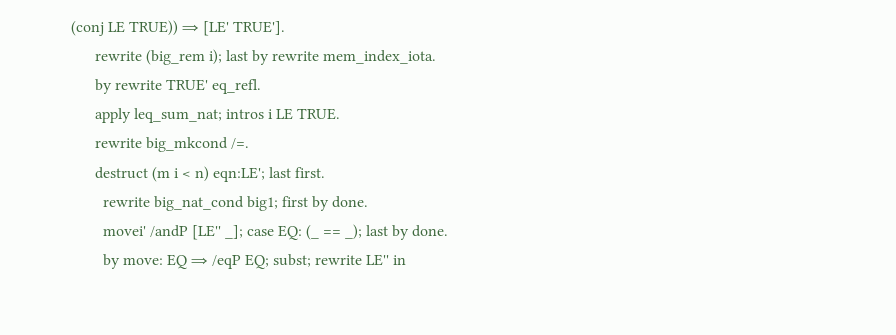(conj LE TRUE)) ⇒ [LE' TRUE'].
      rewrite (big_rem i); last by rewrite mem_index_iota.
      by rewrite TRUE' eq_refl.
      apply leq_sum_nat; intros i LE TRUE.
      rewrite big_mkcond /=.
      destruct (m i < n) eqn:LE'; last first.
        rewrite big_nat_cond big1; first by done.
        movei' /andP [LE'' _]; case EQ: (_ == _); last by done.
        by move: EQ ⇒ /eqP EQ; subst; rewrite LE'' in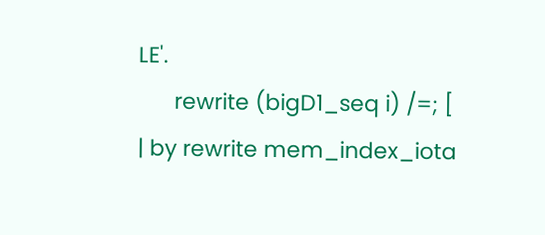LE'.
      rewrite (bigD1_seq i) /=; [ | by rewrite mem_index_iota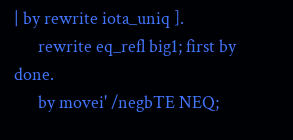| by rewrite iota_uniq ].
      rewrite eq_refl big1; first by done.
      by movei' /negbTE NEQ;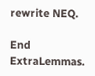rewrite NEQ.

End ExtraLemmas.